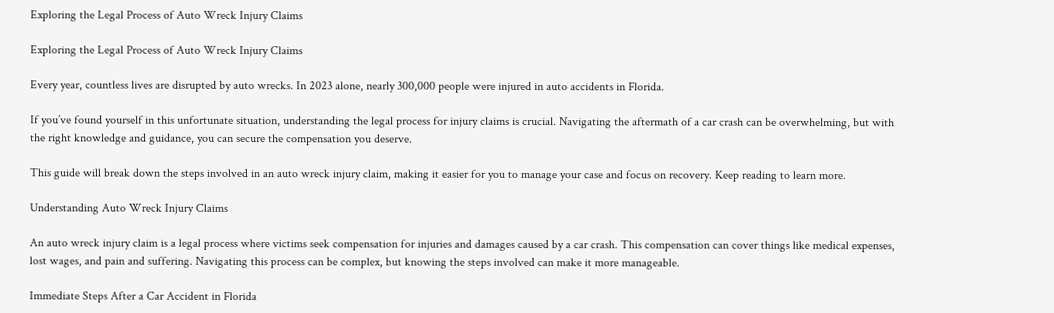Exploring the Legal Process of Auto Wreck Injury Claims

Exploring the Legal Process of Auto Wreck Injury Claims

Every year, countless lives are disrupted by auto wrecks. In 2023 alone, nearly 300,000 people were injured in auto accidents in Florida.

If you’ve found yourself in this unfortunate situation, understanding the legal process for injury claims is crucial. Navigating the aftermath of a car crash can be overwhelming, but with the right knowledge and guidance, you can secure the compensation you deserve.

This guide will break down the steps involved in an auto wreck injury claim, making it easier for you to manage your case and focus on recovery. Keep reading to learn more.

Understanding Auto Wreck Injury Claims

An auto wreck injury claim is a legal process where victims seek compensation for injuries and damages caused by a car crash. This compensation can cover things like medical expenses, lost wages, and pain and suffering. Navigating this process can be complex, but knowing the steps involved can make it more manageable.

Immediate Steps After a Car Accident in Florida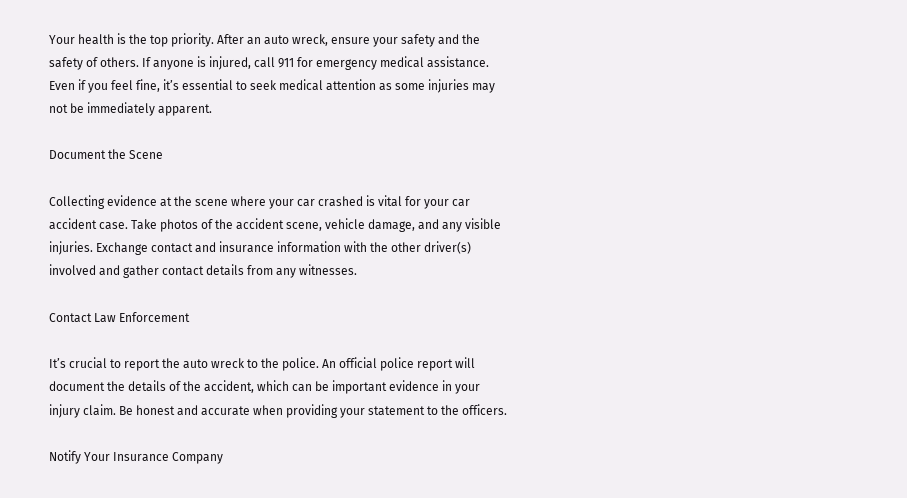Your health is the top priority. After an auto wreck, ensure your safety and the safety of others. If anyone is injured, call 911 for emergency medical assistance. Even if you feel fine, it’s essential to seek medical attention as some injuries may not be immediately apparent.

Document the Scene

Collecting evidence at the scene where your car crashed is vital for your car accident case. Take photos of the accident scene, vehicle damage, and any visible injuries. Exchange contact and insurance information with the other driver(s) involved and gather contact details from any witnesses.

Contact Law Enforcement

It’s crucial to report the auto wreck to the police. An official police report will document the details of the accident, which can be important evidence in your injury claim. Be honest and accurate when providing your statement to the officers.

Notify Your Insurance Company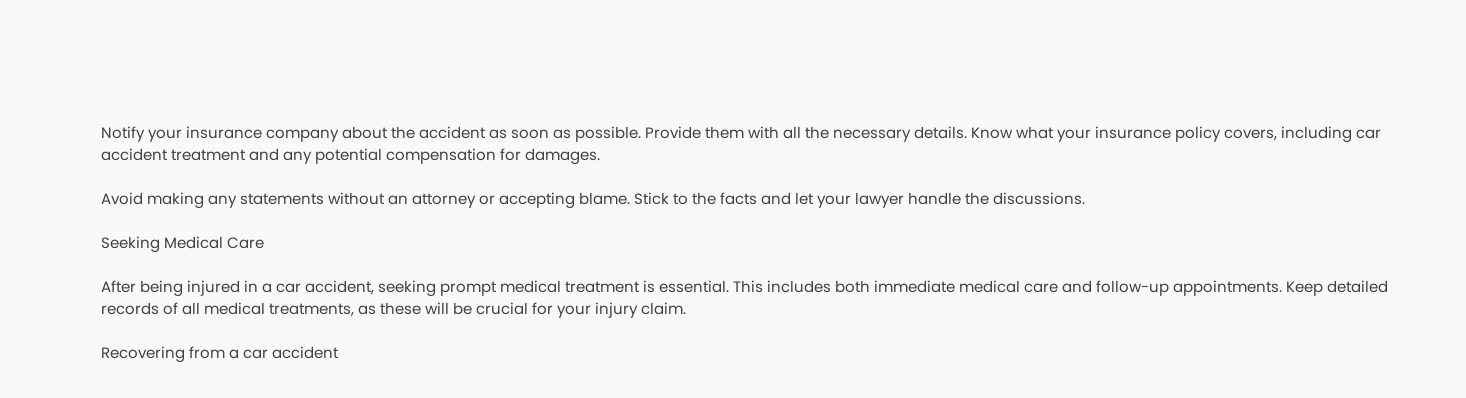Notify your insurance company about the accident as soon as possible. Provide them with all the necessary details. Know what your insurance policy covers, including car accident treatment and any potential compensation for damages.

Avoid making any statements without an attorney or accepting blame. Stick to the facts and let your lawyer handle the discussions.

Seeking Medical Care

After being injured in a car accident, seeking prompt medical treatment is essential. This includes both immediate medical care and follow-up appointments. Keep detailed records of all medical treatments, as these will be crucial for your injury claim.

Recovering from a car accident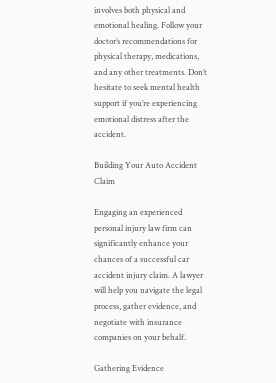involves both physical and emotional healing. Follow your doctor’s recommendations for physical therapy, medications, and any other treatments. Don’t hesitate to seek mental health support if you’re experiencing emotional distress after the accident.

Building Your Auto Accident Claim

Engaging an experienced personal injury law firm can significantly enhance your chances of a successful car accident injury claim. A lawyer will help you navigate the legal process, gather evidence, and negotiate with insurance companies on your behalf.

Gathering Evidence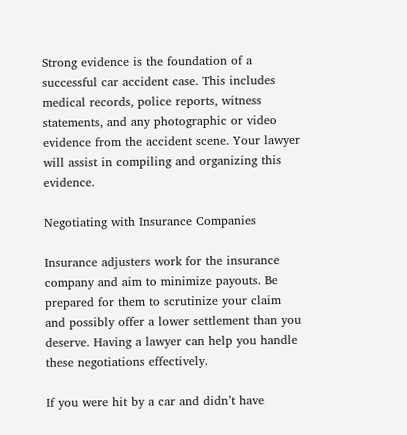Strong evidence is the foundation of a successful car accident case. This includes medical records, police reports, witness statements, and any photographic or video evidence from the accident scene. Your lawyer will assist in compiling and organizing this evidence.

Negotiating with Insurance Companies

Insurance adjusters work for the insurance company and aim to minimize payouts. Be prepared for them to scrutinize your claim and possibly offer a lower settlement than you deserve. Having a lawyer can help you handle these negotiations effectively.

If you were hit by a car and didn’t have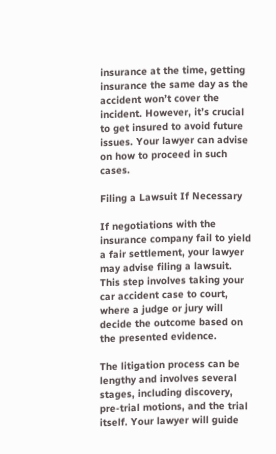insurance at the time, getting insurance the same day as the accident won’t cover the incident. However, it’s crucial to get insured to avoid future issues. Your lawyer can advise on how to proceed in such cases.

Filing a Lawsuit If Necessary

If negotiations with the insurance company fail to yield a fair settlement, your lawyer may advise filing a lawsuit. This step involves taking your car accident case to court, where a judge or jury will decide the outcome based on the presented evidence.

The litigation process can be lengthy and involves several stages, including discovery, pre-trial motions, and the trial itself. Your lawyer will guide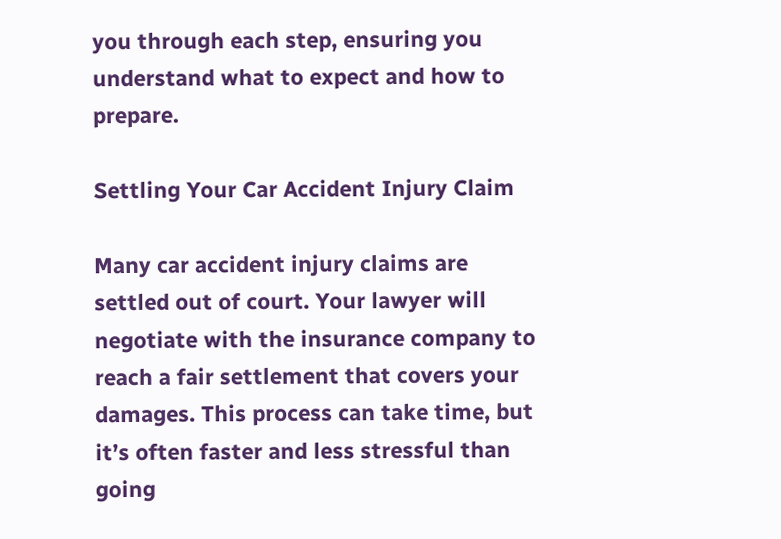you through each step, ensuring you understand what to expect and how to prepare.

Settling Your Car Accident Injury Claim

Many car accident injury claims are settled out of court. Your lawyer will negotiate with the insurance company to reach a fair settlement that covers your damages. This process can take time, but it’s often faster and less stressful than going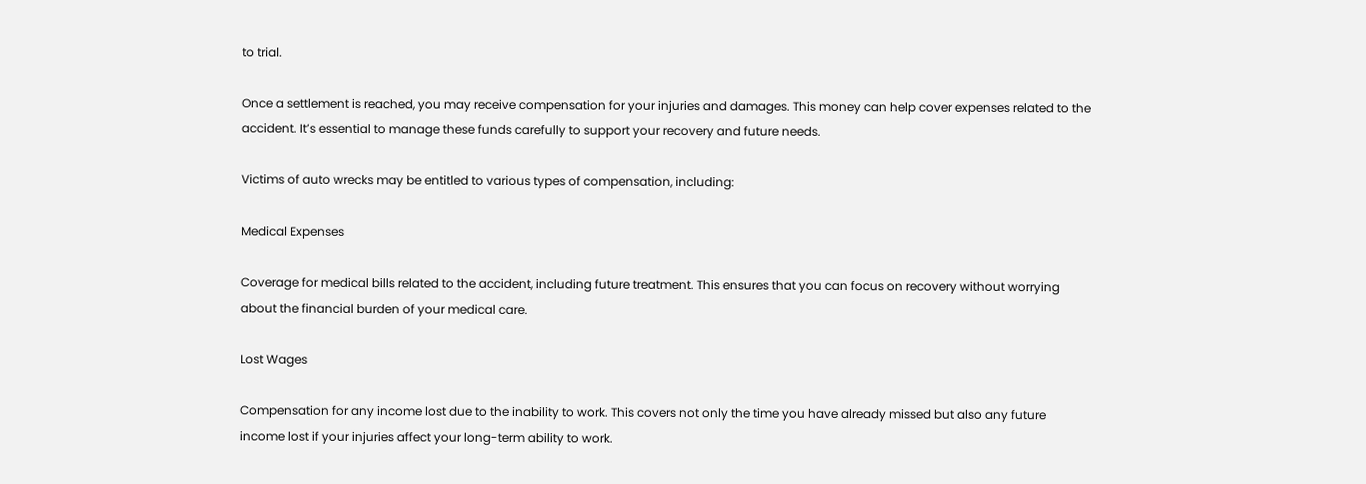to trial.

Once a settlement is reached, you may receive compensation for your injuries and damages. This money can help cover expenses related to the accident. It’s essential to manage these funds carefully to support your recovery and future needs.

Victims of auto wrecks may be entitled to various types of compensation, including:

Medical Expenses

Coverage for medical bills related to the accident, including future treatment. This ensures that you can focus on recovery without worrying about the financial burden of your medical care.

Lost Wages

Compensation for any income lost due to the inability to work. This covers not only the time you have already missed but also any future income lost if your injuries affect your long-term ability to work.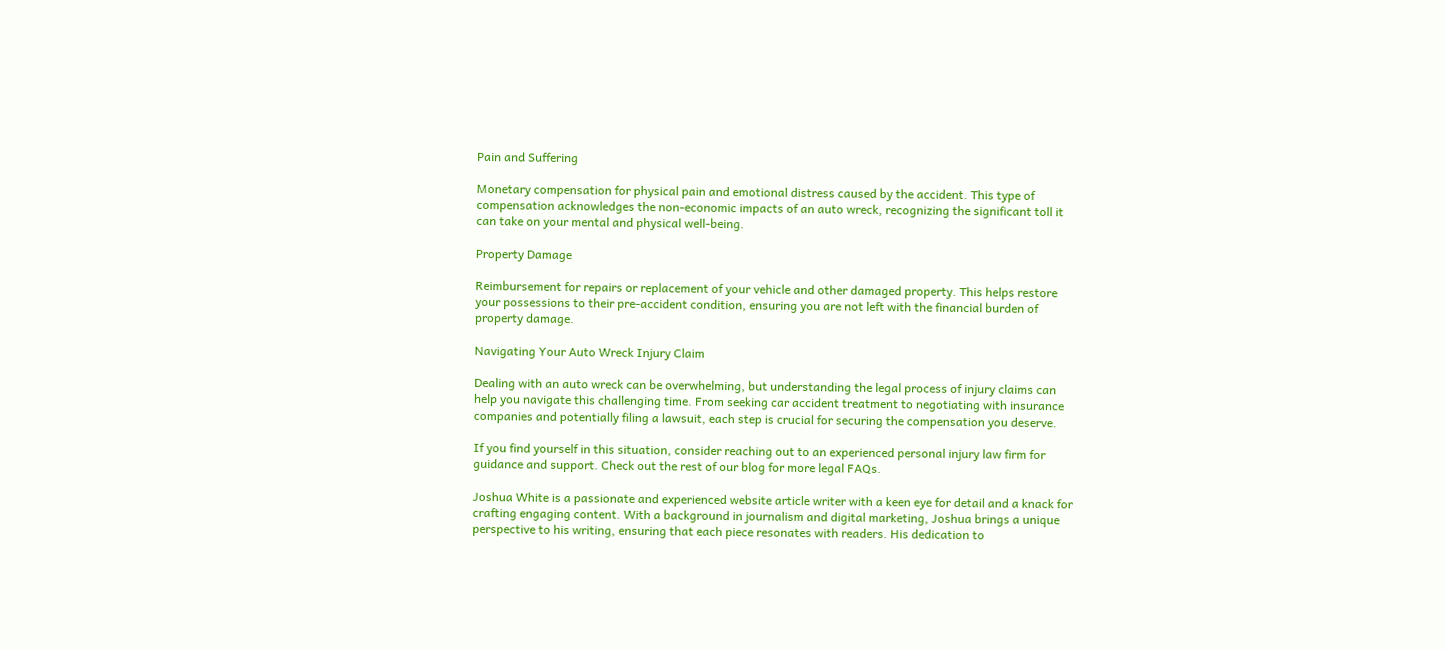Pain and Suffering

Monetary compensation for physical pain and emotional distress caused by the accident. This type of compensation acknowledges the non-economic impacts of an auto wreck, recognizing the significant toll it can take on your mental and physical well-being.

Property Damage

Reimbursement for repairs or replacement of your vehicle and other damaged property. This helps restore your possessions to their pre-accident condition, ensuring you are not left with the financial burden of property damage.

Navigating Your Auto Wreck Injury Claim

Dealing with an auto wreck can be overwhelming, but understanding the legal process of injury claims can help you navigate this challenging time. From seeking car accident treatment to negotiating with insurance companies and potentially filing a lawsuit, each step is crucial for securing the compensation you deserve.

If you find yourself in this situation, consider reaching out to an experienced personal injury law firm for guidance and support. Check out the rest of our blog for more legal FAQs.

Joshua White is a passionate and experienced website article writer with a keen eye for detail and a knack for crafting engaging content. With a background in journalism and digital marketing, Joshua brings a unique perspective to his writing, ensuring that each piece resonates with readers. His dedication to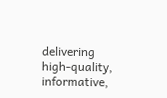delivering high-quality, informative,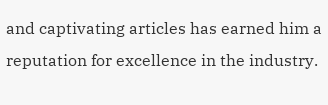and captivating articles has earned him a reputation for excellence in the industry.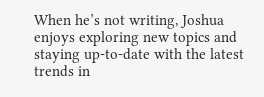When he’s not writing, Joshua enjoys exploring new topics and staying up-to-date with the latest trends in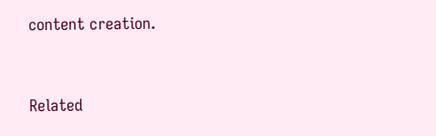content creation.


Related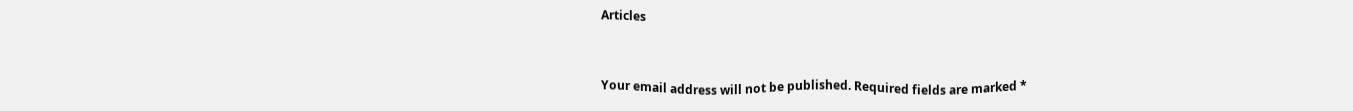Articles


Your email address will not be published. Required fields are marked *